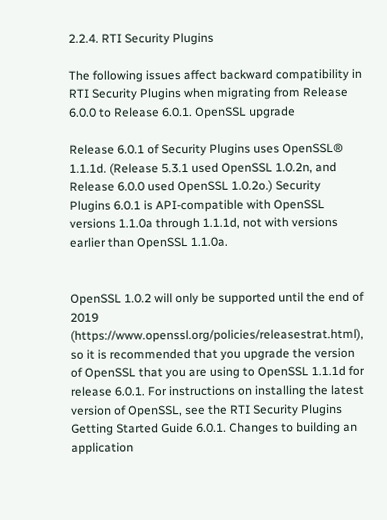2.2.4. RTI Security Plugins

The following issues affect backward compatibility in RTI Security Plugins when migrating from Release 6.0.0 to Release 6.0.1. OpenSSL upgrade

Release 6.0.1 of Security Plugins uses OpenSSL® 1.1.1d. (Release 5.3.1 used OpenSSL 1.0.2n, and Release 6.0.0 used OpenSSL 1.0.2o.) Security Plugins 6.0.1 is API-compatible with OpenSSL versions 1.1.0a through 1.1.1d, not with versions earlier than OpenSSL 1.1.0a.


OpenSSL 1.0.2 will only be supported until the end of 2019 (https://www.openssl.org/policies/releasestrat.html), so it is recommended that you upgrade the version of OpenSSL that you are using to OpenSSL 1.1.1d for release 6.0.1. For instructions on installing the latest version of OpenSSL, see the RTI Security Plugins Getting Started Guide 6.0.1. Changes to building an application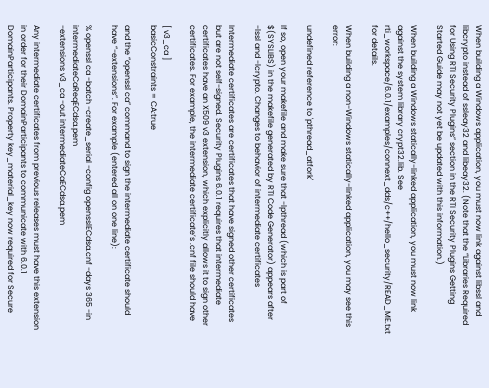When building a Windows application, you must now link against libssl and libcrypto instead of ssleay32 and libeay32. (Note that the “Libraries Required for Using RTI Security Plugins” section in the RTI Security Plugins Getting Started Guide may not yet be updated with this information.)

When building a Windows statically-linked application, you must now link against the system library crypt32.lib. See rti_workspace/6.0.1/examples/connext_dds/c++/hello_security/READ_ME.txt for details.

When building a non-Windows statically-linked application, you may see this error:

undefined reference to 'pthread_atfork'

If so, open your makefile and make sure that -lpthread (which is part of $(SYSLIBS) in the makefile generated by RTI Code Generator) appears after -lssl and -lcrypto. Changes to behavior of intermediate certificates

Intermediate certificates are certificates that have signed other certificates but are not self-signed. Security Plugins 6.0.1 requires that intermediate certificates have an X509 v3 extension, which explicitly allows it to sign other certificates. For example, the intermediate certificate’s .cnf file should have

[ v3_ca ]
basicConstraints = CA:true

and the “openssl ca” command to sign the intermediate certificate should have “-extensions”. For example (entered all on one line):

% openssl ca -batch -create_serial -config opensslECdsa.cnf -days 365 -in intermediateCaReqECdsa.pem
-extensions v3_ca -out intermediateCaECdsa.pem

Any intermediate certificates from previous releases must have this extension in order for their DomainParticipants to communicate with 6.0.1 DomainParticipants. Property key_material_key now required for Secure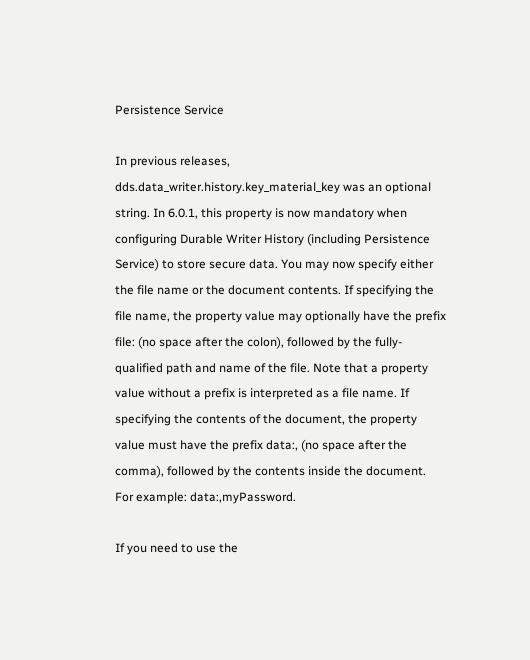Persistence Service

In previous releases, dds.data_writer.history.key_material_key was an optional string. In 6.0.1, this property is now mandatory when configuring Durable Writer History (including Persistence Service) to store secure data. You may now specify either the file name or the document contents. If specifying the file name, the property value may optionally have the prefix file: (no space after the colon), followed by the fully-qualified path and name of the file. Note that a property value without a prefix is interpreted as a file name. If specifying the contents of the document, the property value must have the prefix data:, (no space after the comma), followed by the contents inside the document. For example: data:,myPassword.

If you need to use the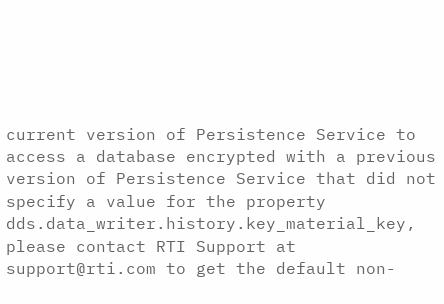current version of Persistence Service to access a database encrypted with a previous version of Persistence Service that did not specify a value for the property dds.data_writer.history.key_material_key, please contact RTI Support at support@rti.com to get the default non-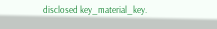disclosed key_material_key.